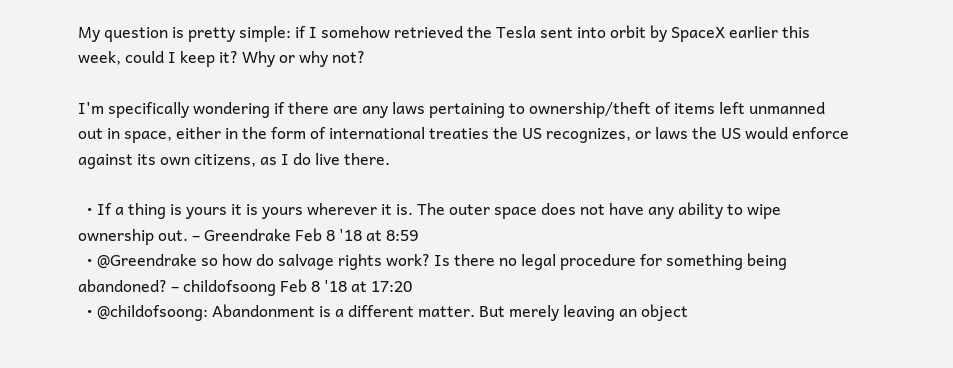My question is pretty simple: if I somehow retrieved the Tesla sent into orbit by SpaceX earlier this week, could I keep it? Why or why not?

I'm specifically wondering if there are any laws pertaining to ownership/theft of items left unmanned out in space, either in the form of international treaties the US recognizes, or laws the US would enforce against its own citizens, as I do live there.

  • If a thing is yours it is yours wherever it is. The outer space does not have any ability to wipe ownership out. – Greendrake Feb 8 '18 at 8:59
  • @Greendrake so how do salvage rights work? Is there no legal procedure for something being abandoned? – childofsoong Feb 8 '18 at 17:20
  • @childofsoong: Abandonment is a different matter. But merely leaving an object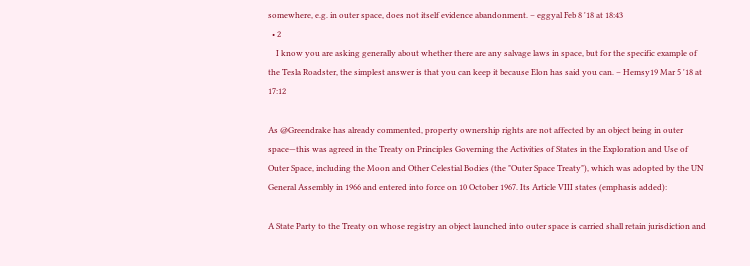somewhere, e.g. in outer space, does not itself evidence abandonment. – eggyal Feb 8 '18 at 18:43
  • 2
    I know you are asking generally about whether there are any salvage laws in space, but for the specific example of the Tesla Roadster, the simplest answer is that you can keep it because Elon has said you can. – Hemsy19 Mar 5 '18 at 17:12

As @Greendrake has already commented, property ownership rights are not affected by an object being in outer space—this was agreed in the Treaty on Principles Governing the Activities of States in the Exploration and Use of Outer Space, including the Moon and Other Celestial Bodies (the "Outer Space Treaty"), which was adopted by the UN General Assembly in 1966 and entered into force on 10 October 1967. Its Article VIII states (emphasis added):

A State Party to the Treaty on whose registry an object launched into outer space is carried shall retain jurisdiction and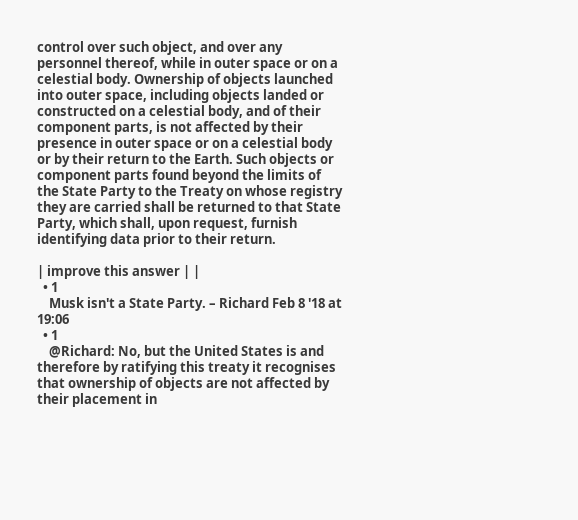control over such object, and over any personnel thereof, while in outer space or on a celestial body. Ownership of objects launched into outer space, including objects landed or constructed on a celestial body, and of their component parts, is not affected by their presence in outer space or on a celestial body or by their return to the Earth. Such objects or component parts found beyond the limits of the State Party to the Treaty on whose registry they are carried shall be returned to that State Party, which shall, upon request, furnish identifying data prior to their return.

| improve this answer | |
  • 1
    Musk isn't a State Party. – Richard Feb 8 '18 at 19:06
  • 1
    @Richard: No, but the United States is and therefore by ratifying this treaty it recognises that ownership of objects are not affected by their placement in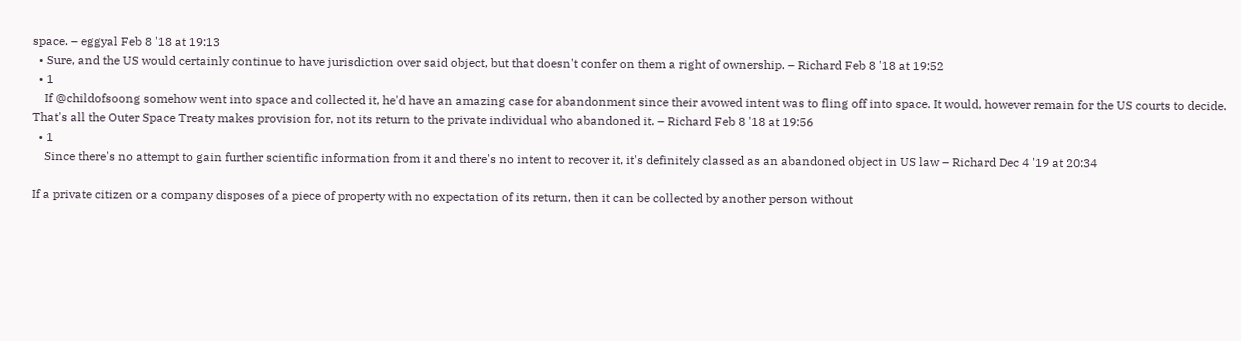space. – eggyal Feb 8 '18 at 19:13
  • Sure, and the US would certainly continue to have jurisdiction over said object, but that doesn't confer on them a right of ownership. – Richard Feb 8 '18 at 19:52
  • 1
    If @childofsoong somehow went into space and collected it, he'd have an amazing case for abandonment since their avowed intent was to fling off into space. It would, however remain for the US courts to decide. That's all the Outer Space Treaty makes provision for, not its return to the private individual who abandoned it. – Richard Feb 8 '18 at 19:56
  • 1
    Since there's no attempt to gain further scientific information from it and there's no intent to recover it, it's definitely classed as an abandoned object in US law – Richard Dec 4 '19 at 20:34

If a private citizen or a company disposes of a piece of property with no expectation of its return, then it can be collected by another person without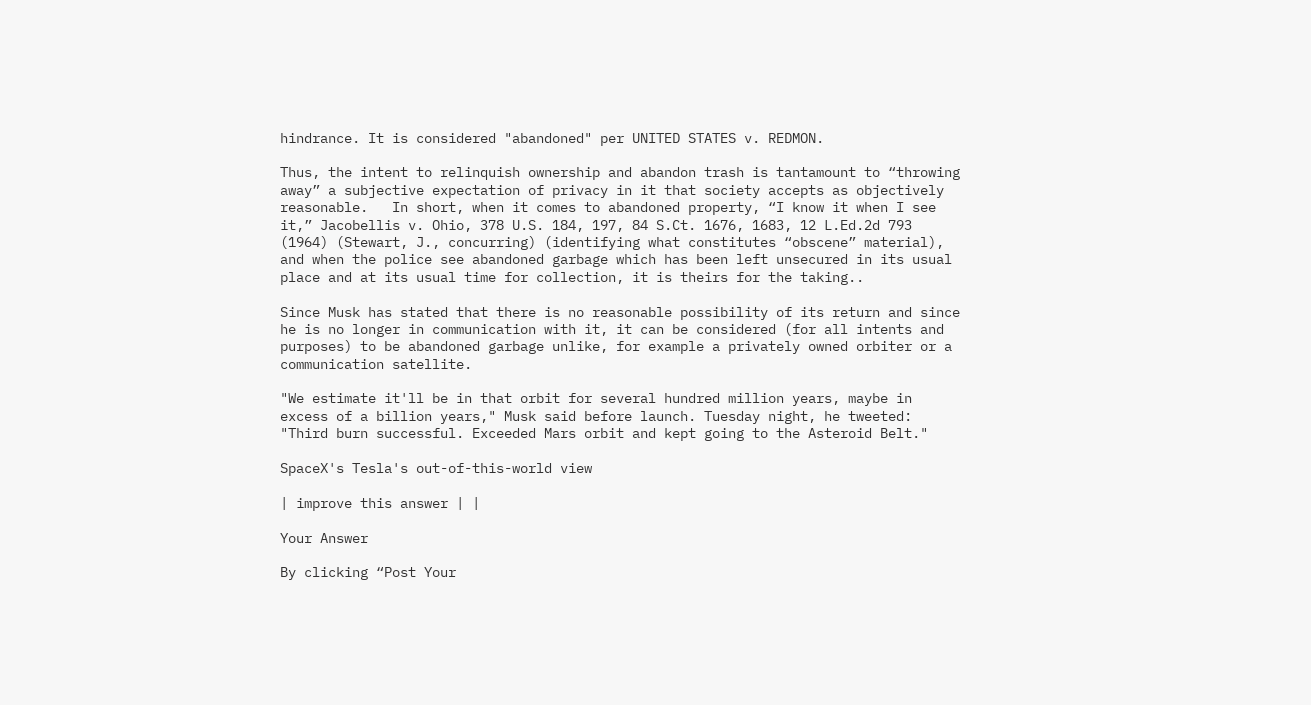hindrance. It is considered "abandoned" per UNITED STATES v. REDMON.

Thus, the intent to relinquish ownership and abandon trash is tantamount to “throwing away” a subjective expectation of privacy in it that society accepts as objectively reasonable.   In short, when it comes to abandoned property, “I know it when I see it,” Jacobellis v. Ohio, 378 U.S. 184, 197, 84 S.Ct. 1676, 1683, 12 L.Ed.2d 793 (1964) (Stewart, J., concurring) (identifying what constitutes “obscene” material), and when the police see abandoned garbage which has been left unsecured in its usual place and at its usual time for collection, it is theirs for the taking..

Since Musk has stated that there is no reasonable possibility of its return and since he is no longer in communication with it, it can be considered (for all intents and purposes) to be abandoned garbage unlike, for example a privately owned orbiter or a communication satellite.

"We estimate it'll be in that orbit for several hundred million years, maybe in excess of a billion years," Musk said before launch. Tuesday night, he tweeted: "Third burn successful. Exceeded Mars orbit and kept going to the Asteroid Belt."

SpaceX's Tesla's out-of-this-world view

| improve this answer | |

Your Answer

By clicking “Post Your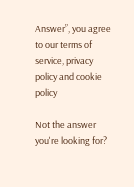Answer”, you agree to our terms of service, privacy policy and cookie policy

Not the answer you're looking for?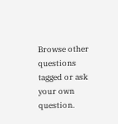Browse other questions tagged or ask your own question.